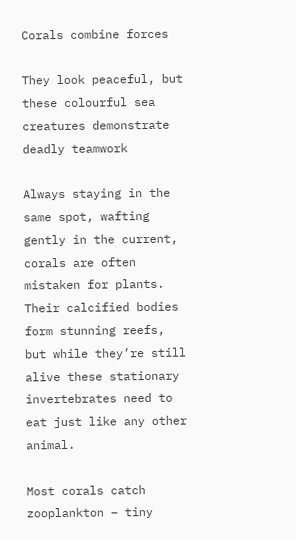Corals combine forces

They look peaceful, but these colourful sea creatures demonstrate deadly teamwork

Always staying in the same spot, wafting gently in the current, corals are often mistaken for plants. Their calcified bodies form stunning reefs, but while they’re still alive these stationary invertebrates need to eat just like any other animal.

Most corals catch zooplankton – tiny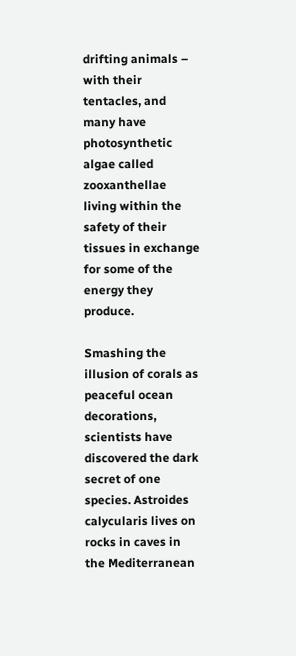drifting animals – with their tentacles, and many have photosynthetic algae called zooxanthellae living within the safety of their tissues in exchange for some of the energy they produce.

Smashing the illusion of corals as peaceful ocean decorations, scientists have discovered the dark secret of one species. Astroides calycularis lives on rocks in caves in the Mediterranean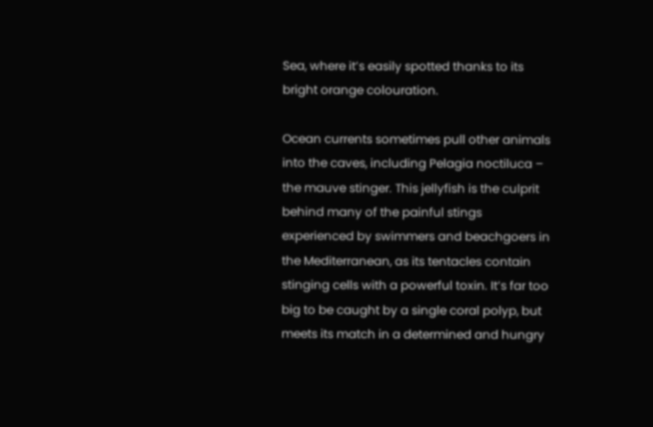Sea, where it’s easily spotted thanks to its bright orange colouration.

Ocean currents sometimes pull other animals into the caves, including Pelagia noctiluca – the mauve stinger. This jellyfish is the culprit behind many of the painful stings experienced by swimmers and beachgoers in the Mediterranean, as its tentacles contain stinging cells with a powerful toxin. It’s far too big to be caught by a single coral polyp, but meets its match in a determined and hungry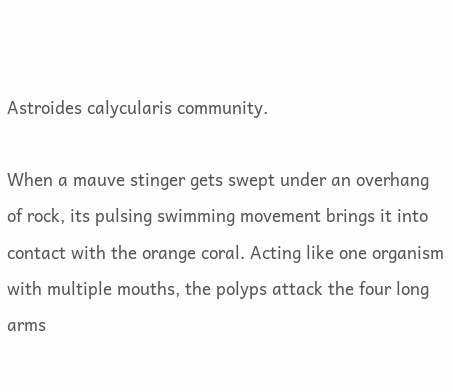Astroides calycularis community.

When a mauve stinger gets swept under an overhang of rock, its pulsing swimming movement brings it into contact with the orange coral. Acting like one organism with multiple mouths, the polyps attack the four long arms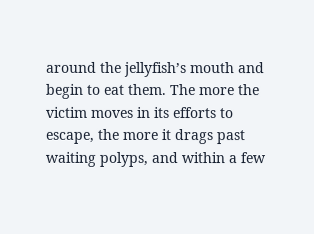around the jellyfish’s mouth and begin to eat them. The more the victim moves in its efforts to escape, the more it drags past waiting polyps, and within a few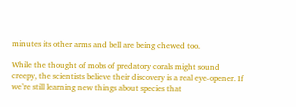minutes its other arms and bell are being chewed too.

While the thought of mobs of predatory corals might sound creepy, the scientists believe their discovery is a real eye-opener. If we’re still learning new things about species that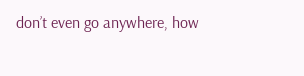don’t even go anywhere, how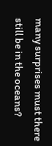many surprises must there still be in the oceans?